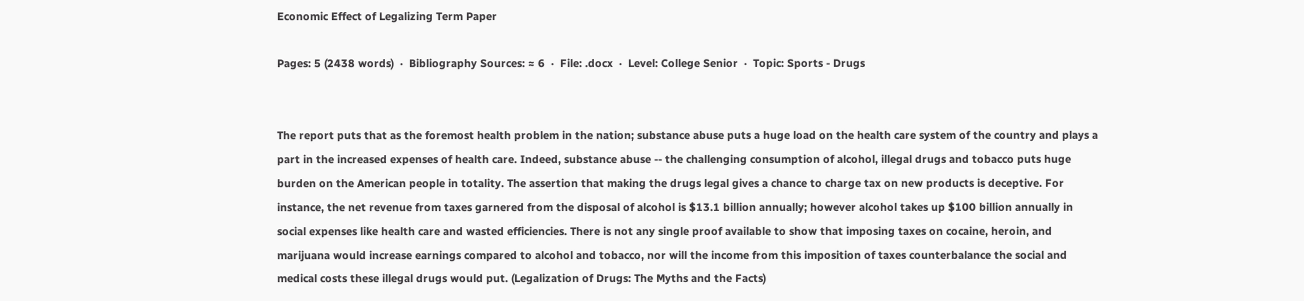Economic Effect of Legalizing Term Paper

Pages: 5 (2438 words)  ·  Bibliography Sources: ≈ 6  ·  File: .docx  ·  Level: College Senior  ·  Topic: Sports - Drugs


The report puts that as the foremost health problem in the nation; substance abuse puts a huge load on the health care system of the country and plays a part in the increased expenses of health care. Indeed, substance abuse -- the challenging consumption of alcohol, illegal drugs and tobacco puts huge burden on the American people in totality. The assertion that making the drugs legal gives a chance to charge tax on new products is deceptive. For instance, the net revenue from taxes garnered from the disposal of alcohol is $13.1 billion annually; however alcohol takes up $100 billion annually in social expenses like health care and wasted efficiencies. There is not any single proof available to show that imposing taxes on cocaine, heroin, and marijuana would increase earnings compared to alcohol and tobacco, nor will the income from this imposition of taxes counterbalance the social and medical costs these illegal drugs would put. (Legalization of Drugs: The Myths and the Facts)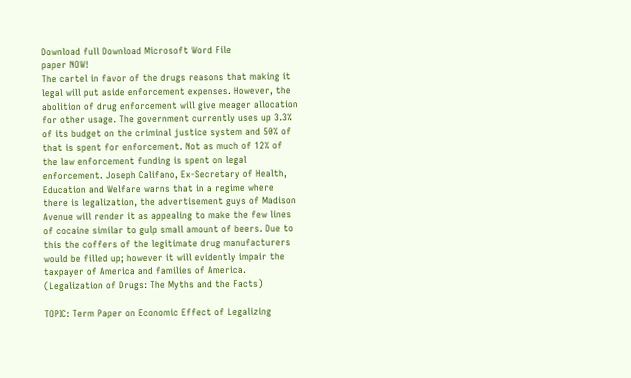Download full Download Microsoft Word File
paper NOW!
The cartel in favor of the drugs reasons that making it legal will put aside enforcement expenses. However, the abolition of drug enforcement will give meager allocation for other usage. The government currently uses up 3.3% of its budget on the criminal justice system and 50% of that is spent for enforcement. Not as much of 12% of the law enforcement funding is spent on legal enforcement. Joseph Califano, Ex-Secretary of Health, Education and Welfare warns that in a regime where there is legalization, the advertisement guys of Madison Avenue will render it as appealing to make the few lines of cocaine similar to gulp small amount of beers. Due to this the coffers of the legitimate drug manufacturers would be filled up; however it will evidently impair the taxpayer of America and families of America. (Legalization of Drugs: The Myths and the Facts)

TOPIC: Term Paper on Economic Effect of Legalizing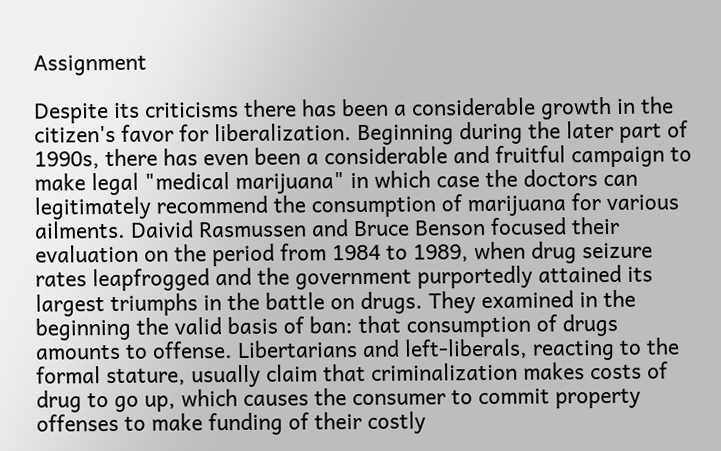Assignment

Despite its criticisms there has been a considerable growth in the citizen's favor for liberalization. Beginning during the later part of 1990s, there has even been a considerable and fruitful campaign to make legal "medical marijuana" in which case the doctors can legitimately recommend the consumption of marijuana for various ailments. Daivid Rasmussen and Bruce Benson focused their evaluation on the period from 1984 to 1989, when drug seizure rates leapfrogged and the government purportedly attained its largest triumphs in the battle on drugs. They examined in the beginning the valid basis of ban: that consumption of drugs amounts to offense. Libertarians and left-liberals, reacting to the formal stature, usually claim that criminalization makes costs of drug to go up, which causes the consumer to commit property offenses to make funding of their costly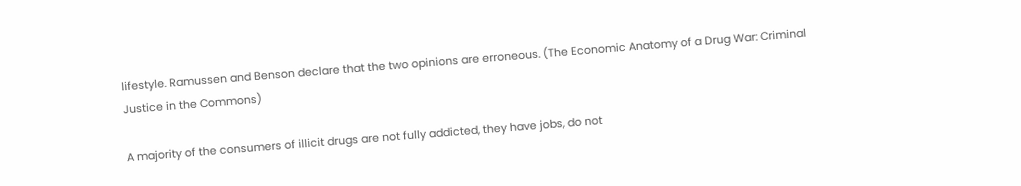lifestyle. Ramussen and Benson declare that the two opinions are erroneous. (The Economic Anatomy of a Drug War: Criminal Justice in the Commons)

A majority of the consumers of illicit drugs are not fully addicted, they have jobs, do not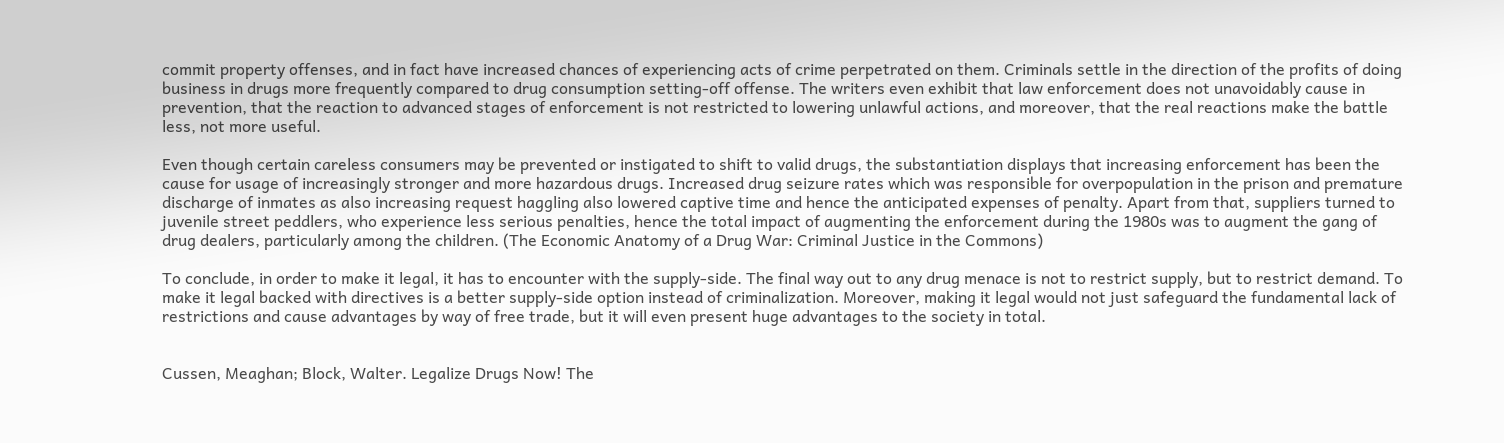commit property offenses, and in fact have increased chances of experiencing acts of crime perpetrated on them. Criminals settle in the direction of the profits of doing business in drugs more frequently compared to drug consumption setting-off offense. The writers even exhibit that law enforcement does not unavoidably cause in prevention, that the reaction to advanced stages of enforcement is not restricted to lowering unlawful actions, and moreover, that the real reactions make the battle less, not more useful.

Even though certain careless consumers may be prevented or instigated to shift to valid drugs, the substantiation displays that increasing enforcement has been the cause for usage of increasingly stronger and more hazardous drugs. Increased drug seizure rates which was responsible for overpopulation in the prison and premature discharge of inmates as also increasing request haggling also lowered captive time and hence the anticipated expenses of penalty. Apart from that, suppliers turned to juvenile street peddlers, who experience less serious penalties, hence the total impact of augmenting the enforcement during the 1980s was to augment the gang of drug dealers, particularly among the children. (The Economic Anatomy of a Drug War: Criminal Justice in the Commons)

To conclude, in order to make it legal, it has to encounter with the supply-side. The final way out to any drug menace is not to restrict supply, but to restrict demand. To make it legal backed with directives is a better supply-side option instead of criminalization. Moreover, making it legal would not just safeguard the fundamental lack of restrictions and cause advantages by way of free trade, but it will even present huge advantages to the society in total.


Cussen, Meaghan; Block, Walter. Legalize Drugs Now! The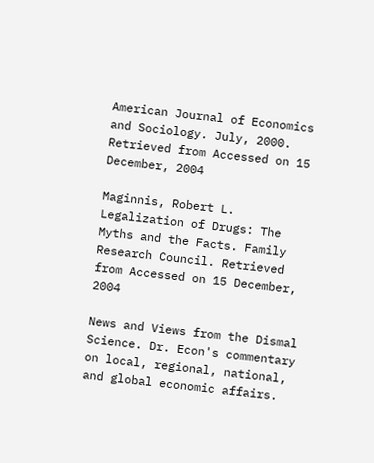American Journal of Economics and Sociology. July, 2000. Retrieved from Accessed on 15 December, 2004

Maginnis, Robert L. Legalization of Drugs: The Myths and the Facts. Family Research Council. Retrieved from Accessed on 15 December, 2004

News and Views from the Dismal Science. Dr. Econ's commentary on local, regional, national, and global economic affairs.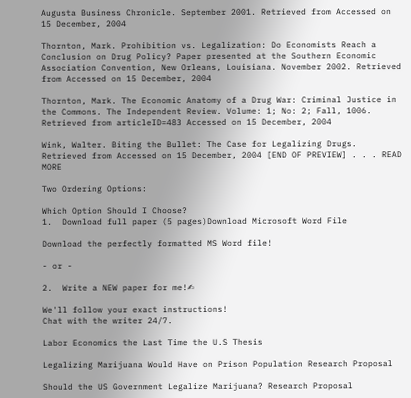Augusta Business Chronicle. September 2001. Retrieved from Accessed on 15 December, 2004

Thornton, Mark. Prohibition vs. Legalization: Do Economists Reach a Conclusion on Drug Policy? Paper presented at the Southern Economic Association Convention, New Orleans, Louisiana. November 2002. Retrieved from Accessed on 15 December, 2004

Thornton, Mark. The Economic Anatomy of a Drug War: Criminal Justice in the Commons. The Independent Review. Volume: 1; No: 2; Fall, 1006. Retrieved from articleID=483 Accessed on 15 December, 2004

Wink, Walter. Biting the Bullet: The Case for Legalizing Drugs. Retrieved from Accessed on 15 December, 2004 [END OF PREVIEW] . . . READ MORE

Two Ordering Options:

Which Option Should I Choose?
1.  Download full paper (5 pages)Download Microsoft Word File

Download the perfectly formatted MS Word file!

- or -

2.  Write a NEW paper for me!✍

We'll follow your exact instructions!
Chat with the writer 24/7.

Labor Economics the Last Time the U.S Thesis

Legalizing Marijuana Would Have on Prison Population Research Proposal

Should the US Government Legalize Marijuana? Research Proposal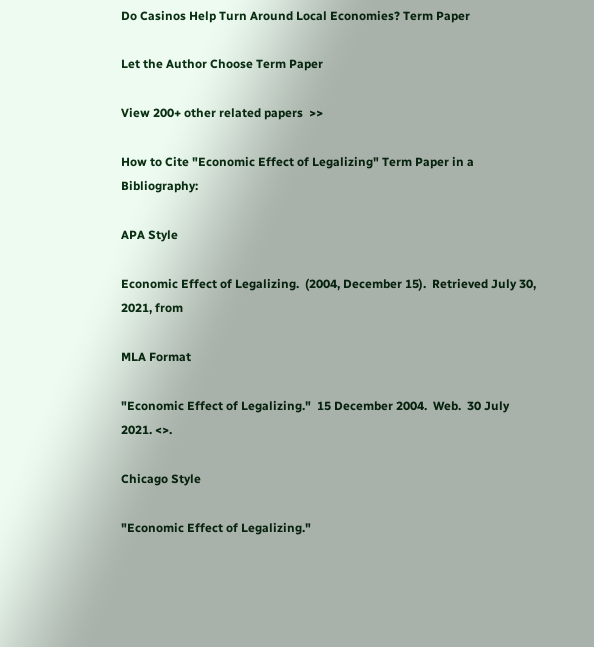Do Casinos Help Turn Around Local Economies? Term Paper

Let the Author Choose Term Paper

View 200+ other related papers  >>

How to Cite "Economic Effect of Legalizing" Term Paper in a Bibliography:

APA Style

Economic Effect of Legalizing.  (2004, December 15).  Retrieved July 30, 2021, from

MLA Format

"Economic Effect of Legalizing."  15 December 2004.  Web.  30 July 2021. <>.

Chicago Style

"Economic Effect of Legalizing."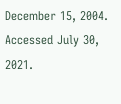December 15, 2004.  Accessed July 30, 2021.